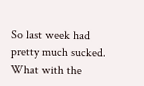So last week had pretty much sucked. What with the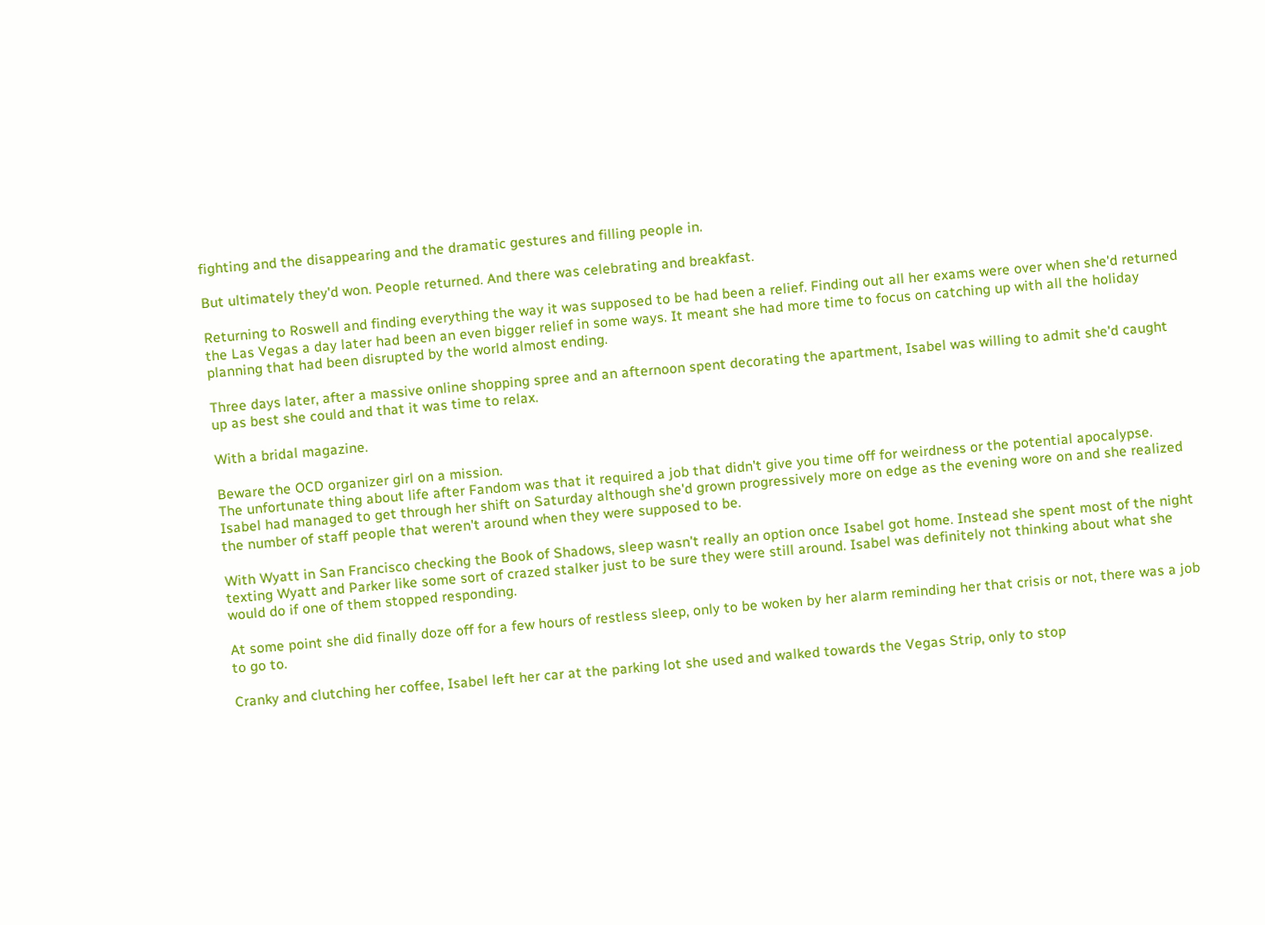fighting and the disappearing and the dramatic gestures and filling people in.

But ultimately they'd won. People returned. And there was celebrating and breakfast.

Returning to Roswell and finding everything the way it was supposed to be had been a relief. Finding out all her exams were over when she'd returned the Las Vegas a day later had been an even bigger relief in some ways. It meant she had more time to focus on catching up with all the holiday planning that had been disrupted by the world almost ending.

Three days later, after a massive online shopping spree and an afternoon spent decorating the apartment, Isabel was willing to admit she'd caught up as best she could and that it was time to relax.

With a bridal magazine.

Beware the OCD organizer girl on a mission.
The unfortunate thing about life after Fandom was that it required a job that didn't give you time off for weirdness or the potential apocalypse. Isabel had managed to get through her shift on Saturday although she'd grown progressively more on edge as the evening wore on and she realized the number of staff people that weren't around when they were supposed to be.

With Wyatt in San Francisco checking the Book of Shadows, sleep wasn't really an option once Isabel got home. Instead she spent most of the night texting Wyatt and Parker like some sort of crazed stalker just to be sure they were still around. Isabel was definitely not thinking about what she would do if one of them stopped responding.

At some point she did finally doze off for a few hours of restless sleep, only to be woken by her alarm reminding her that crisis or not, there was a job to go to.

Cranky and clutching her coffee, Isabel left her car at the parking lot she used and walked towards the Vegas Strip, only to stop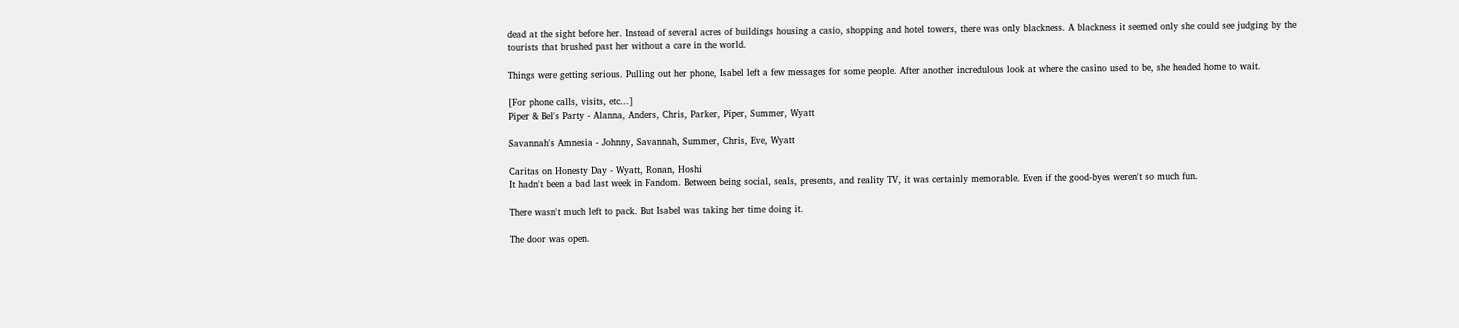dead at the sight before her. Instead of several acres of buildings housing a casio, shopping and hotel towers, there was only blackness. A blackness it seemed only she could see judging by the tourists that brushed past her without a care in the world.

Things were getting serious. Pulling out her phone, Isabel left a few messages for some people. After another incredulous look at where the casino used to be, she headed home to wait.

[For phone calls, visits, etc...]
Piper & Bel's Party - Alanna, Anders, Chris, Parker, Piper, Summer, Wyatt

Savannah's Amnesia - Johnny, Savannah, Summer, Chris, Eve, Wyatt

Caritas on Honesty Day - Wyatt, Ronan, Hoshi
It hadn't been a bad last week in Fandom. Between being social, seals, presents, and reality TV, it was certainly memorable. Even if the good-byes weren't so much fun.

There wasn't much left to pack. But Isabel was taking her time doing it.

The door was open.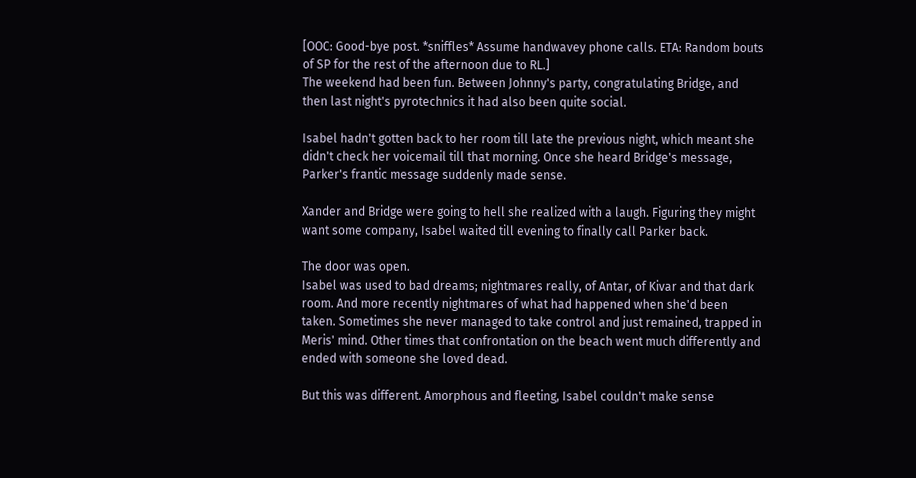[OOC: Good-bye post. *sniffles* Assume handwavey phone calls. ETA: Random bouts of SP for the rest of the afternoon due to RL.]
The weekend had been fun. Between Johnny's party, congratulating Bridge, and then last night's pyrotechnics it had also been quite social.

Isabel hadn't gotten back to her room till late the previous night, which meant she didn't check her voicemail till that morning. Once she heard Bridge's message, Parker's frantic message suddenly made sense.

Xander and Bridge were going to hell she realized with a laugh. Figuring they might want some company, Isabel waited till evening to finally call Parker back.

The door was open.
Isabel was used to bad dreams; nightmares really, of Antar, of Kivar and that dark room. And more recently nightmares of what had happened when she'd been taken. Sometimes she never managed to take control and just remained, trapped in Meris' mind. Other times that confrontation on the beach went much differently and ended with someone she loved dead.

But this was different. Amorphous and fleeting, Isabel couldn't make sense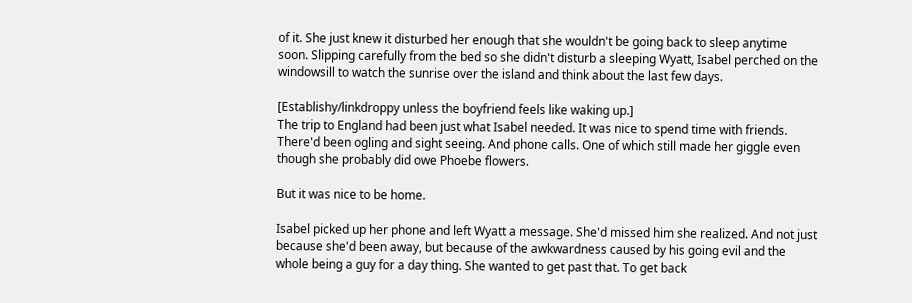of it. She just knew it disturbed her enough that she wouldn't be going back to sleep anytime soon. Slipping carefully from the bed so she didn't disturb a sleeping Wyatt, Isabel perched on the windowsill to watch the sunrise over the island and think about the last few days.

[Establishy/linkdroppy unless the boyfriend feels like waking up.]
The trip to England had been just what Isabel needed. It was nice to spend time with friends. There'd been ogling and sight seeing. And phone calls. One of which still made her giggle even though she probably did owe Phoebe flowers.

But it was nice to be home.

Isabel picked up her phone and left Wyatt a message. She'd missed him she realized. And not just because she'd been away, but because of the awkwardness caused by his going evil and the whole being a guy for a day thing. She wanted to get past that. To get back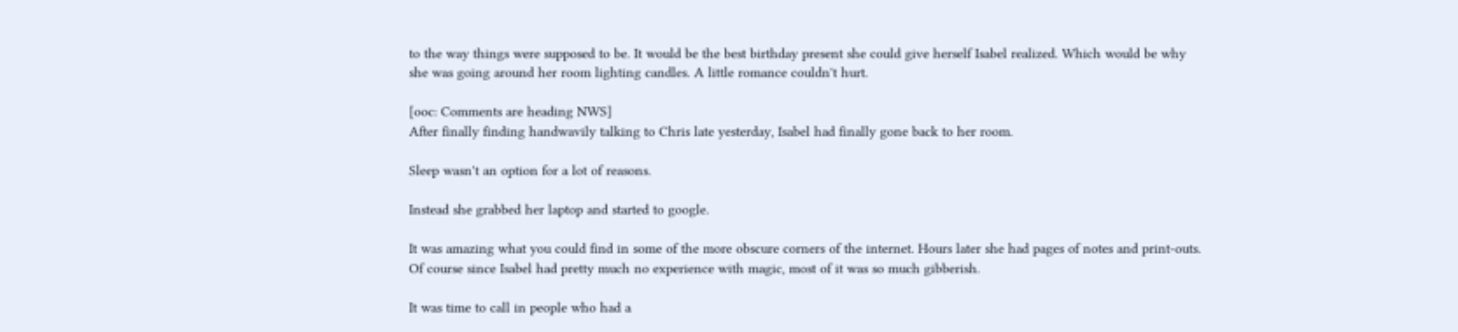to the way things were supposed to be. It would be the best birthday present she could give herself Isabel realized. Which would be why she was going around her room lighting candles. A little romance couldn't hurt.

[ooc: Comments are heading NWS]
After finally finding handwavily talking to Chris late yesterday, Isabel had finally gone back to her room.

Sleep wasn't an option for a lot of reasons.

Instead she grabbed her laptop and started to google.

It was amazing what you could find in some of the more obscure corners of the internet. Hours later she had pages of notes and print-outs. Of course since Isabel had pretty much no experience with magic, most of it was so much gibberish.

It was time to call in people who had a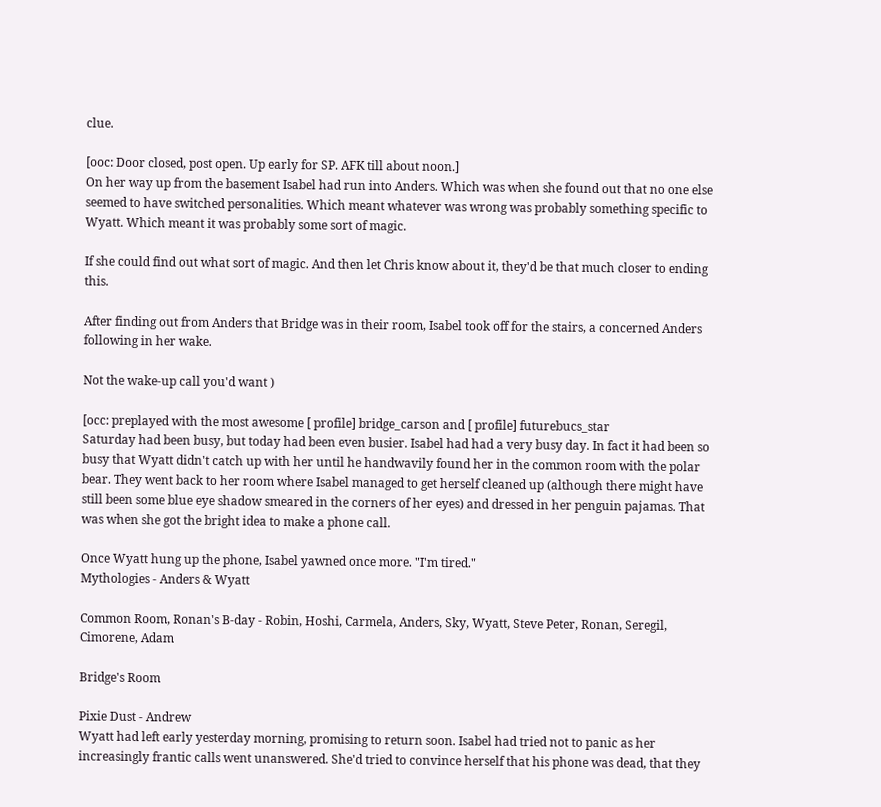clue.

[ooc: Door closed, post open. Up early for SP. AFK till about noon.]
On her way up from the basement Isabel had run into Anders. Which was when she found out that no one else seemed to have switched personalities. Which meant whatever was wrong was probably something specific to Wyatt. Which meant it was probably some sort of magic.

If she could find out what sort of magic. And then let Chris know about it, they'd be that much closer to ending this.

After finding out from Anders that Bridge was in their room, Isabel took off for the stairs, a concerned Anders following in her wake.

Not the wake-up call you'd want )

[occ: preplayed with the most awesome [ profile] bridge_carson and [ profile] futurebucs_star
Saturday had been busy, but today had been even busier. Isabel had had a very busy day. In fact it had been so busy that Wyatt didn't catch up with her until he handwavily found her in the common room with the polar bear. They went back to her room where Isabel managed to get herself cleaned up (although there might have still been some blue eye shadow smeared in the corners of her eyes) and dressed in her penguin pajamas. That was when she got the bright idea to make a phone call.

Once Wyatt hung up the phone, Isabel yawned once more. "I'm tired."
Mythologies - Anders & Wyatt

Common Room, Ronan's B-day - Robin, Hoshi, Carmela, Anders, Sky, Wyatt, Steve Peter, Ronan, Seregil, Cimorene, Adam

Bridge's Room

Pixie Dust - Andrew
Wyatt had left early yesterday morning, promising to return soon. Isabel had tried not to panic as her increasingly frantic calls went unanswered. She'd tried to convince herself that his phone was dead, that they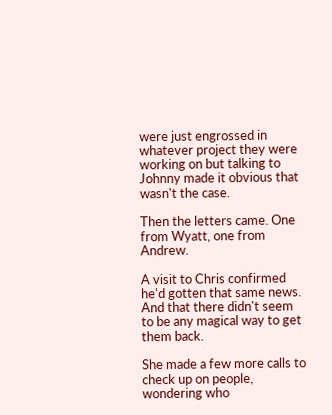were just engrossed in whatever project they were working on but talking to Johnny made it obvious that wasn't the case.

Then the letters came. One from Wyatt, one from Andrew.

A visit to Chris confirmed he'd gotten that same news. And that there didn't seem to be any magical way to get them back.

She made a few more calls to check up on people, wondering who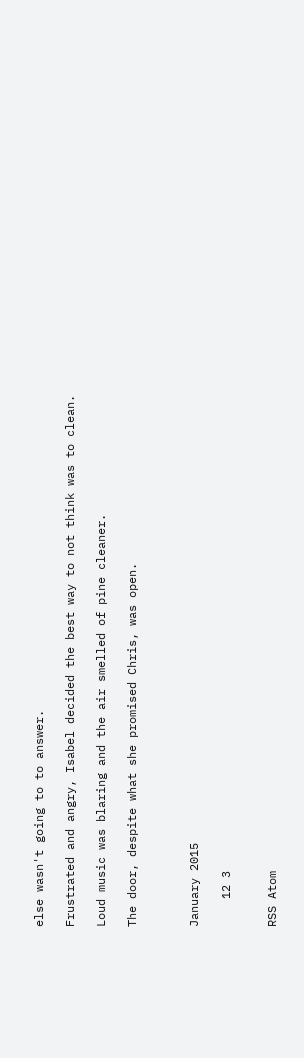else wasn't going to to answer.

Frustrated and angry, Isabel decided the best way to not think was to clean.

Loud music was blaring and the air smelled of pine cleaner.

The door, despite what she promised Chris, was open.



January 2015

    12 3


RSS Atom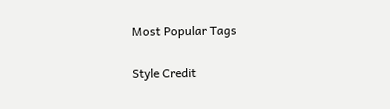Most Popular Tags

Style Credit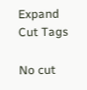Expand Cut Tags

No cut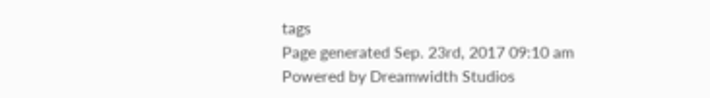tags
Page generated Sep. 23rd, 2017 09:10 am
Powered by Dreamwidth Studios